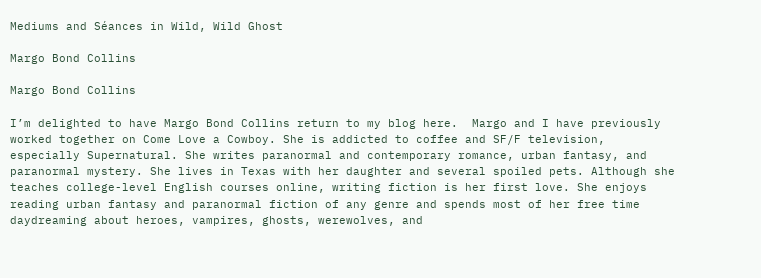Mediums and Séances in Wild, Wild Ghost

Margo Bond Collins

Margo Bond Collins

I’m delighted to have Margo Bond Collins return to my blog here.  Margo and I have previously worked together on Come Love a Cowboy. She is addicted to coffee and SF/F television, especially Supernatural. She writes paranormal and contemporary romance, urban fantasy, and paranormal mystery. She lives in Texas with her daughter and several spoiled pets. Although she teaches college-level English courses online, writing fiction is her first love. She enjoys reading urban fantasy and paranormal fiction of any genre and spends most of her free time daydreaming about heroes, vampires, ghosts, werewolves, and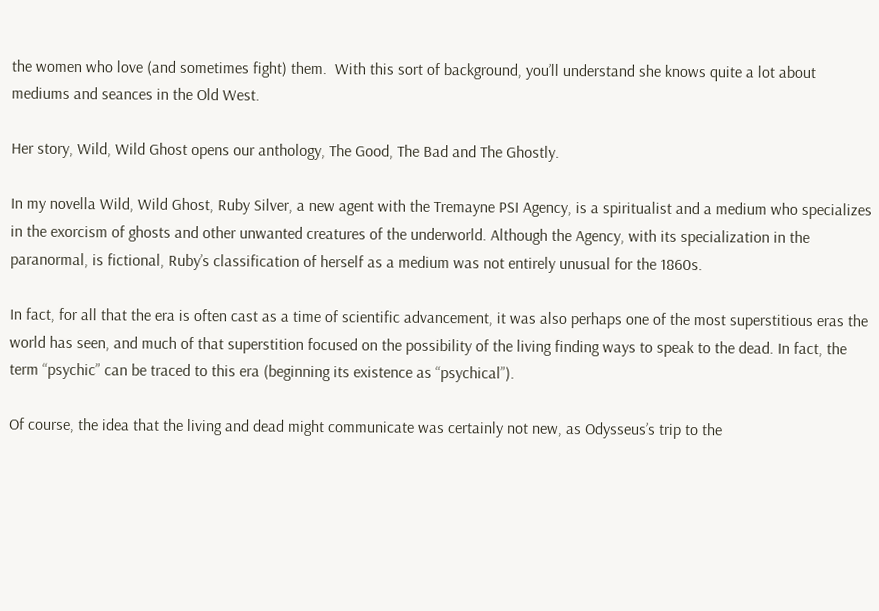the women who love (and sometimes fight) them.  With this sort of background, you’ll understand she knows quite a lot about mediums and seances in the Old West.

Her story, Wild, Wild Ghost opens our anthology, The Good, The Bad and The Ghostly.

In my novella Wild, Wild Ghost, Ruby Silver, a new agent with the Tremayne PSI Agency, is a spiritualist and a medium who specializes in the exorcism of ghosts and other unwanted creatures of the underworld. Although the Agency, with its specialization in the paranormal, is fictional, Ruby’s classification of herself as a medium was not entirely unusual for the 1860s.

In fact, for all that the era is often cast as a time of scientific advancement, it was also perhaps one of the most superstitious eras the world has seen, and much of that superstition focused on the possibility of the living finding ways to speak to the dead. In fact, the term “psychic” can be traced to this era (beginning its existence as “psychical”).

Of course, the idea that the living and dead might communicate was certainly not new, as Odysseus’s trip to the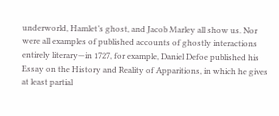underworld, Hamlet’s ghost, and Jacob Marley all show us. Nor were all examples of published accounts of ghostly interactions entirely literary—in 1727, for example, Daniel Defoe published his Essay on the History and Reality of Apparitions, in which he gives at least partial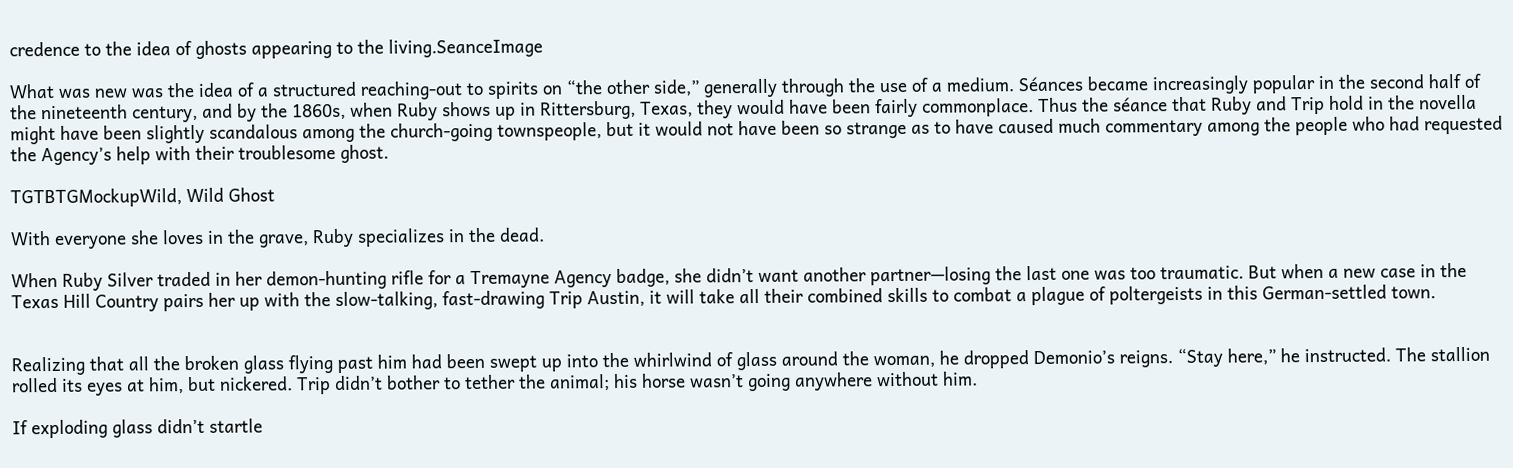credence to the idea of ghosts appearing to the living.SeanceImage

What was new was the idea of a structured reaching-out to spirits on “the other side,” generally through the use of a medium. Séances became increasingly popular in the second half of the nineteenth century, and by the 1860s, when Ruby shows up in Rittersburg, Texas, they would have been fairly commonplace. Thus the séance that Ruby and Trip hold in the novella might have been slightly scandalous among the church-going townspeople, but it would not have been so strange as to have caused much commentary among the people who had requested the Agency’s help with their troublesome ghost.

TGTBTGMockupWild, Wild Ghost

With everyone she loves in the grave, Ruby specializes in the dead.

When Ruby Silver traded in her demon-hunting rifle for a Tremayne Agency badge, she didn’t want another partner—losing the last one was too traumatic. But when a new case in the Texas Hill Country pairs her up with the slow-talking, fast-drawing Trip Austin, it will take all their combined skills to combat a plague of poltergeists in this German-settled town.


Realizing that all the broken glass flying past him had been swept up into the whirlwind of glass around the woman, he dropped Demonio’s reigns. “Stay here,” he instructed. The stallion rolled its eyes at him, but nickered. Trip didn’t bother to tether the animal; his horse wasn’t going anywhere without him.

If exploding glass didn’t startle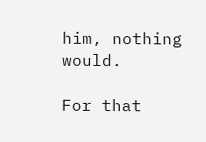him, nothing would.

For that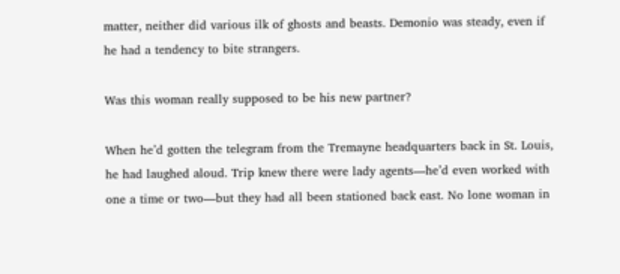matter, neither did various ilk of ghosts and beasts. Demonio was steady, even if he had a tendency to bite strangers.

Was this woman really supposed to be his new partner?

When he’d gotten the telegram from the Tremayne headquarters back in St. Louis, he had laughed aloud. Trip knew there were lady agents—he’d even worked with one a time or two—but they had all been stationed back east. No lone woman in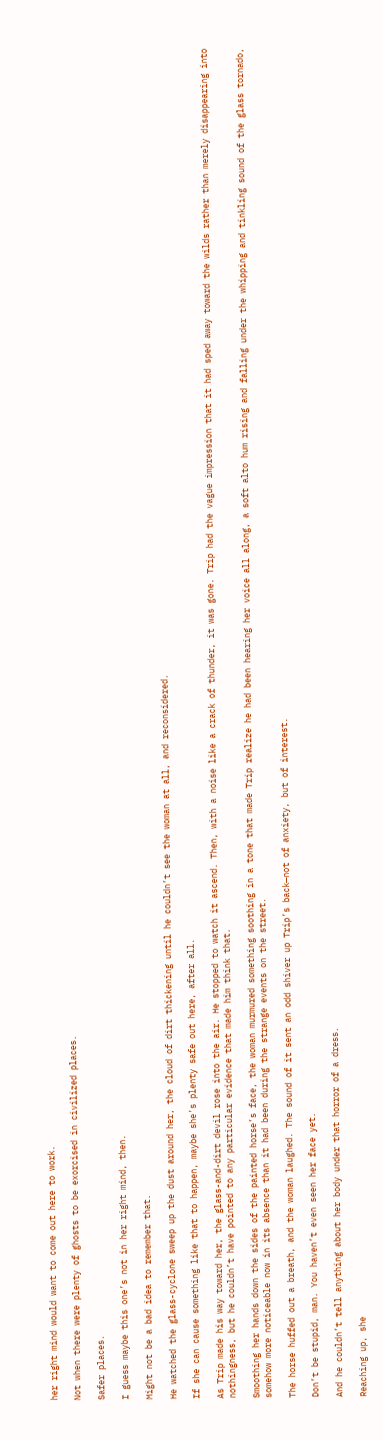her right mind would want to come out here to work.

Not when there were plenty of ghosts to be exorcised in civilized places.

Safer places.

I guess maybe this one’s not in her right mind, then.

Might not be a bad idea to remember that.

He watched the glass-cyclone sweep up the dust around her, the cloud of dirt thickening until he couldn’t see the woman at all, and reconsidered.

If she can cause something like that to happen, maybe she’s plenty safe out here, after all.

As Trip made his way toward her, the glass-and-dirt devil rose into the air. He stopped to watch it ascend. Then, with a noise like a crack of thunder, it was gone. Trip had the vague impression that it had sped away toward the wilds rather than merely disappearing into nothingness, but he couldn’t have pointed to any particular evidence that made him think that.

Smoothing her hands down the sides of the painted horse’s face, the woman murmured something soothing in a tone that made Trip realize he had been hearing her voice all along, a soft alto hum rising and falling under the whipping and tinkling sound of the glass tornado, somehow more noticeable now in its absence than it had been during the strange events on the street.

The horse huffed out a breath, and the woman laughed. The sound of it sent an odd shiver up Trip’s back—not of anxiety, but of interest.

Don’t be stupid, man. You haven’t even seen her face yet.

And he couldn’t tell anything about her body under that horror of a dress.

Reaching up, she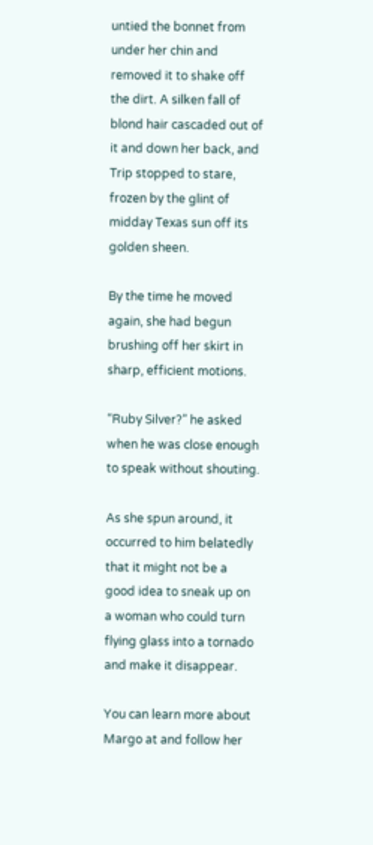untied the bonnet from under her chin and removed it to shake off the dirt. A silken fall of blond hair cascaded out of it and down her back, and Trip stopped to stare, frozen by the glint of midday Texas sun off its golden sheen.

By the time he moved again, she had begun brushing off her skirt in sharp, efficient motions.

“Ruby Silver?” he asked when he was close enough to speak without shouting.

As she spun around, it occurred to him belatedly that it might not be a good idea to sneak up on a woman who could turn flying glass into a tornado and make it disappear.

You can learn more about Margo at and follow her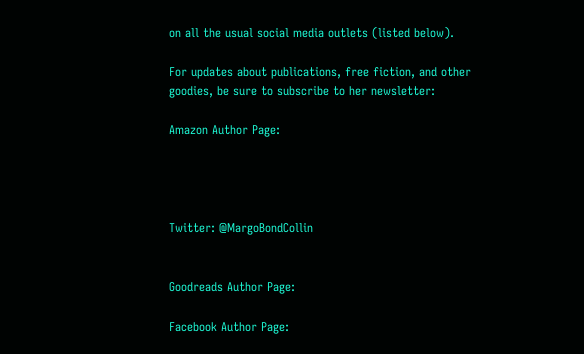on all the usual social media outlets (listed below).

For updates about publications, free fiction, and other goodies, be sure to subscribe to her newsletter:

Amazon Author Page:




Twitter: @MargoBondCollin


Goodreads Author Page:

Facebook Author Page: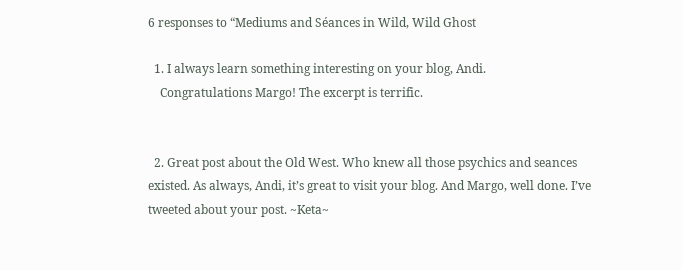6 responses to “Mediums and Séances in Wild, Wild Ghost

  1. I always learn something interesting on your blog, Andi.
    Congratulations Margo! The excerpt is terrific.


  2. Great post about the Old West. Who knew all those psychics and seances existed. As always, Andi, it’s great to visit your blog. And Margo, well done. I’ve tweeted about your post. ~Keta~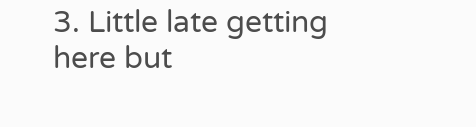3. Little late getting here but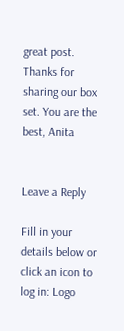great post. Thanks for sharing our box set. You are the best, Anita


Leave a Reply

Fill in your details below or click an icon to log in: Logo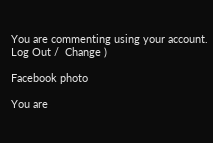You are commenting using your account. Log Out /  Change )

Facebook photo

You are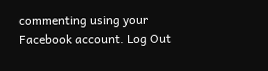commenting using your Facebook account. Log Out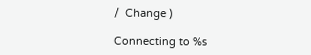/  Change )

Connecting to %s